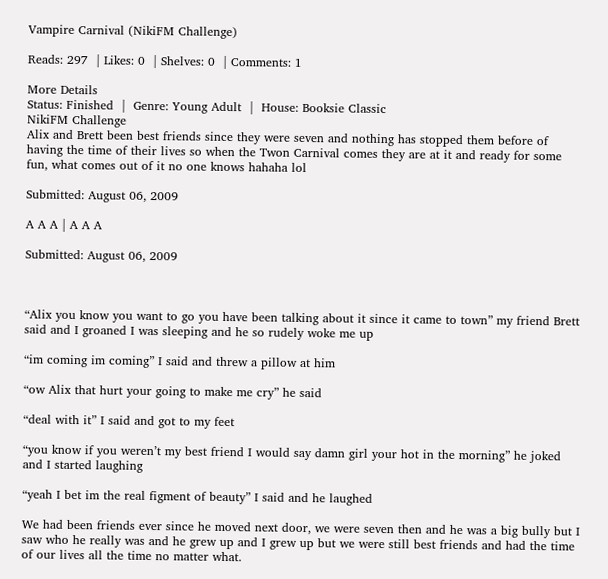Vampire Carnival (NikiFM Challenge)

Reads: 297  | Likes: 0  | Shelves: 0  | Comments: 1

More Details
Status: Finished  |  Genre: Young Adult  |  House: Booksie Classic
NikiFM Challenge
Alix and Brett been best friends since they were seven and nothing has stopped them before of having the time of their lives so when the Twon Carnival comes they are at it and ready for some fun, what comes out of it no one knows hahaha lol

Submitted: August 06, 2009

A A A | A A A

Submitted: August 06, 2009



“Alix you know you want to go you have been talking about it since it came to town” my friend Brett said and I groaned I was sleeping and he so rudely woke me up

“im coming im coming” I said and threw a pillow at him

“ow Alix that hurt your going to make me cry” he said

“deal with it” I said and got to my feet

“you know if you weren’t my best friend I would say damn girl your hot in the morning” he joked and I started laughing

“yeah I bet im the real figment of beauty” I said and he laughed

We had been friends ever since he moved next door, we were seven then and he was a big bully but I saw who he really was and he grew up and I grew up but we were still best friends and had the time of our lives all the time no matter what.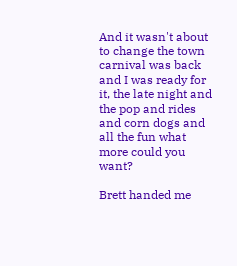And it wasn't about to change the town carnival was back and I was ready for it, the late night and the pop and rides and corn dogs and all the fun what more could you want?

Brett handed me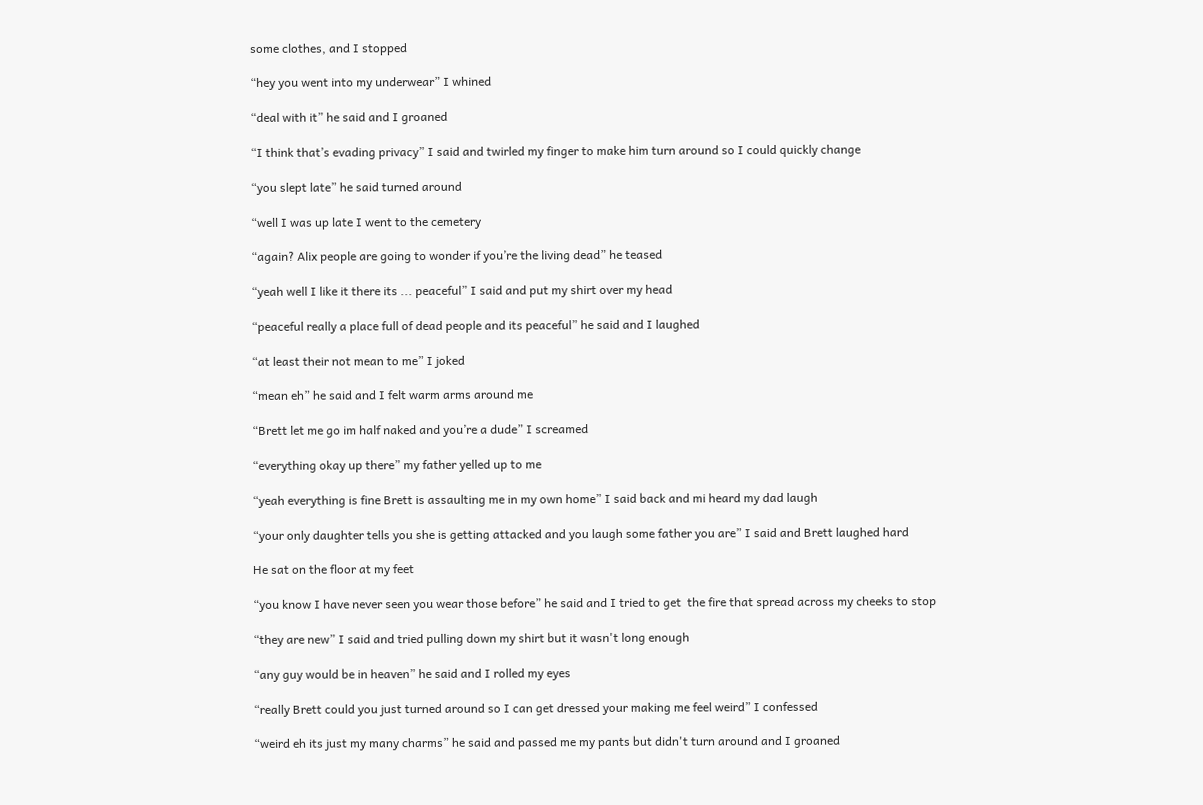some clothes, and I stopped

“hey you went into my underwear” I whined

“deal with it” he said and I groaned

“I think that’s evading privacy” I said and twirled my finger to make him turn around so I could quickly change

“you slept late” he said turned around

“well I was up late I went to the cemetery

“again? Alix people are going to wonder if you’re the living dead” he teased

“yeah well I like it there its ... peaceful” I said and put my shirt over my head

“peaceful really a place full of dead people and its peaceful” he said and I laughed

“at least their not mean to me” I joked

“mean eh” he said and I felt warm arms around me

“Brett let me go im half naked and you’re a dude” I screamed

“everything okay up there” my father yelled up to me

“yeah everything is fine Brett is assaulting me in my own home” I said back and mi heard my dad laugh

“your only daughter tells you she is getting attacked and you laugh some father you are” I said and Brett laughed hard

He sat on the floor at my feet

“you know I have never seen you wear those before” he said and I tried to get  the fire that spread across my cheeks to stop

“they are new” I said and tried pulling down my shirt but it wasn't long enough

“any guy would be in heaven” he said and I rolled my eyes

“really Brett could you just turned around so I can get dressed your making me feel weird” I confessed

“weird eh its just my many charms” he said and passed me my pants but didn't turn around and I groaned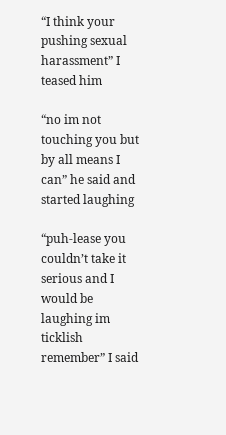“I think your pushing sexual harassment” I teased him

“no im not touching you but by all means I can” he said and started laughing

“puh-lease you couldn’t take it serious and I would be laughing im ticklish remember” I said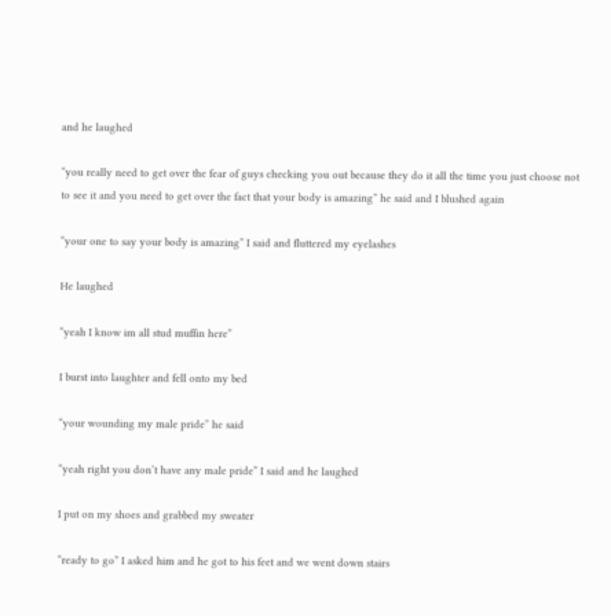and he laughed

“you really need to get over the fear of guys checking you out because they do it all the time you just choose not to see it and you need to get over the fact that your body is amazing” he said and I blushed again

“your one to say your body is amazing” I said and fluttered my eyelashes

He laughed

“yeah I know im all stud muffin here”

I burst into laughter and fell onto my bed

“your wounding my male pride” he said

“yeah right you don’t have any male pride” I said and he laughed

I put on my shoes and grabbed my sweater

“ready to go” I asked him and he got to his feet and we went down stairs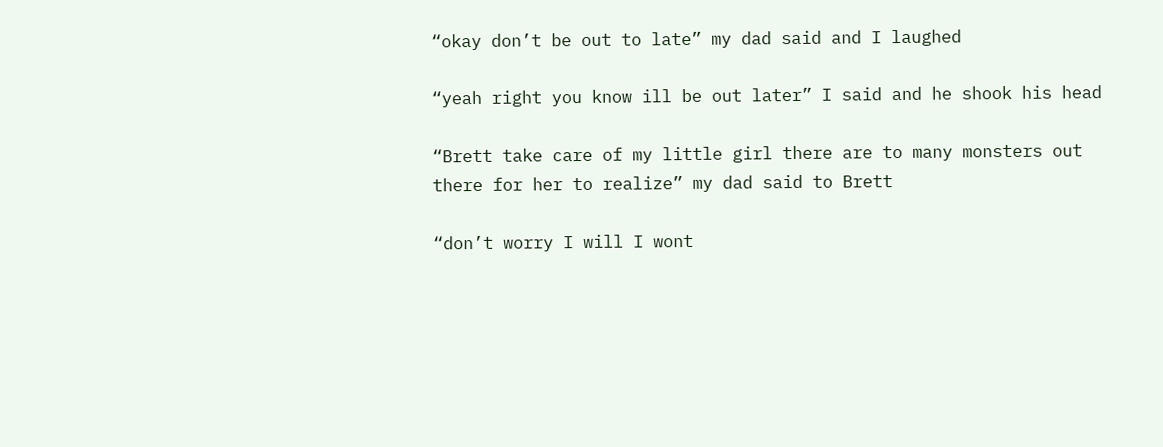“okay don’t be out to late” my dad said and I laughed

“yeah right you know ill be out later” I said and he shook his head

“Brett take care of my little girl there are to many monsters out there for her to realize” my dad said to Brett

“don’t worry I will I wont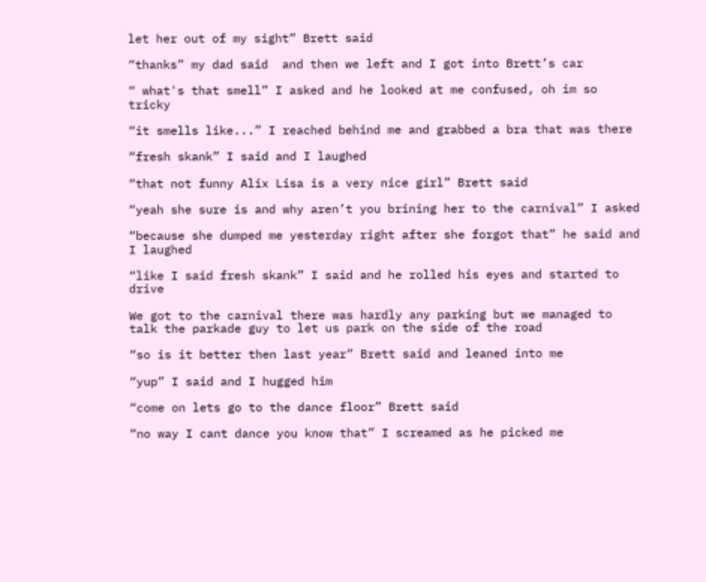let her out of my sight” Brett said

“thanks” my dad said  and then we left and I got into Brett’s car

“ what's that smell” I asked and he looked at me confused, oh im so tricky

“it smells like...” I reached behind me and grabbed a bra that was there

“fresh skank” I said and I laughed

“that not funny Alix Lisa is a very nice girl” Brett said

“yeah she sure is and why aren’t you brining her to the carnival” I asked

“because she dumped me yesterday right after she forgot that” he said and I laughed

“like I said fresh skank” I said and he rolled his eyes and started to drive

We got to the carnival there was hardly any parking but we managed to talk the parkade guy to let us park on the side of the road

“so is it better then last year” Brett said and leaned into me

“yup” I said and I hugged him

“come on lets go to the dance floor” Brett said

“no way I cant dance you know that” I screamed as he picked me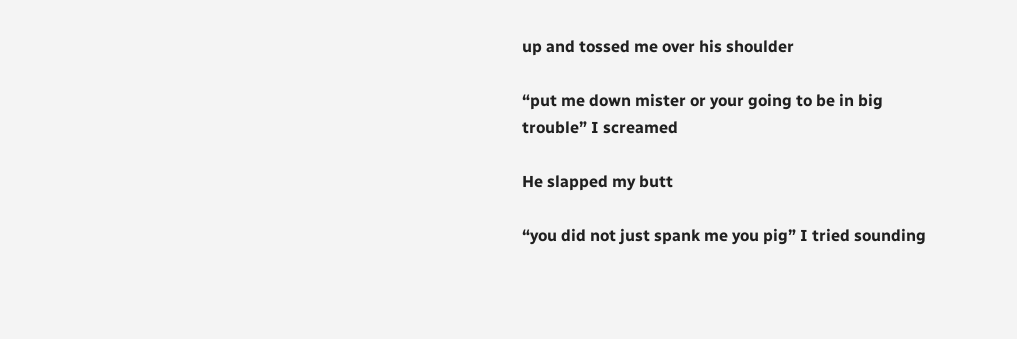up and tossed me over his shoulder

“put me down mister or your going to be in big trouble” I screamed

He slapped my butt

“you did not just spank me you pig” I tried sounding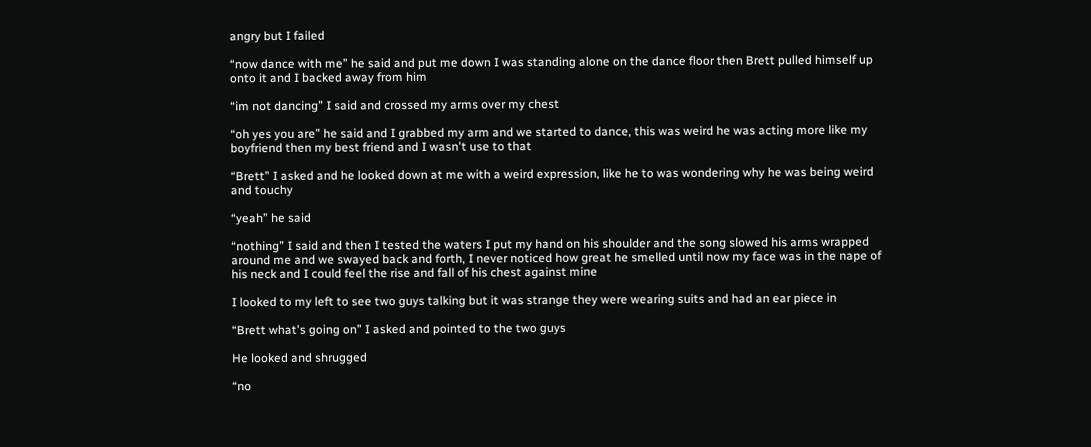angry but I failed

“now dance with me” he said and put me down I was standing alone on the dance floor then Brett pulled himself up onto it and I backed away from him

“im not dancing” I said and crossed my arms over my chest

“oh yes you are” he said and I grabbed my arm and we started to dance, this was weird he was acting more like my boyfriend then my best friend and I wasn't use to that

“Brett” I asked and he looked down at me with a weird expression, like he to was wondering why he was being weird and touchy

“yeah” he said

“nothing” I said and then I tested the waters I put my hand on his shoulder and the song slowed his arms wrapped around me and we swayed back and forth, I never noticed how great he smelled until now my face was in the nape of his neck and I could feel the rise and fall of his chest against mine

I looked to my left to see two guys talking but it was strange they were wearing suits and had an ear piece in

“Brett what's going on” I asked and pointed to the two guys

He looked and shrugged

“no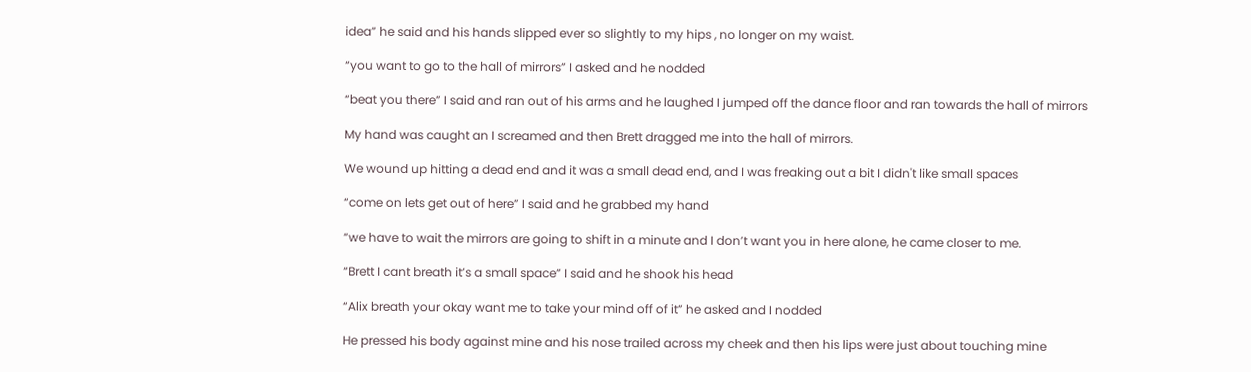idea” he said and his hands slipped ever so slightly to my hips , no longer on my waist.

“you want to go to the hall of mirrors” I asked and he nodded

“beat you there” I said and ran out of his arms and he laughed I jumped off the dance floor and ran towards the hall of mirrors

My hand was caught an I screamed and then Brett dragged me into the hall of mirrors.

We wound up hitting a dead end and it was a small dead end, and I was freaking out a bit I didn't like small spaces

“come on lets get out of here” I said and he grabbed my hand

“we have to wait the mirrors are going to shift in a minute and I don’t want you in here alone, he came closer to me.

“Brett I cant breath it’s a small space” I said and he shook his head

“Alix breath your okay want me to take your mind off of it” he asked and I nodded

He pressed his body against mine and his nose trailed across my cheek and then his lips were just about touching mine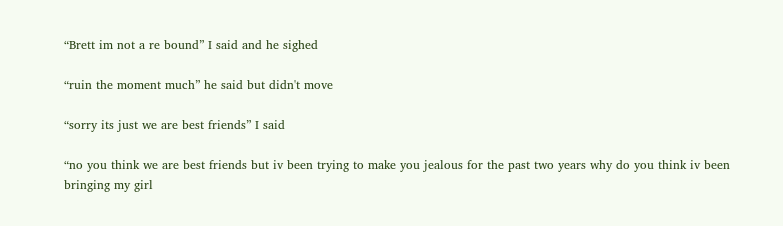“Brett im not a re bound” I said and he sighed

“ruin the moment much” he said but didn't move

“sorry its just we are best friends” I said

“no you think we are best friends but iv been trying to make you jealous for the past two years why do you think iv been bringing my girl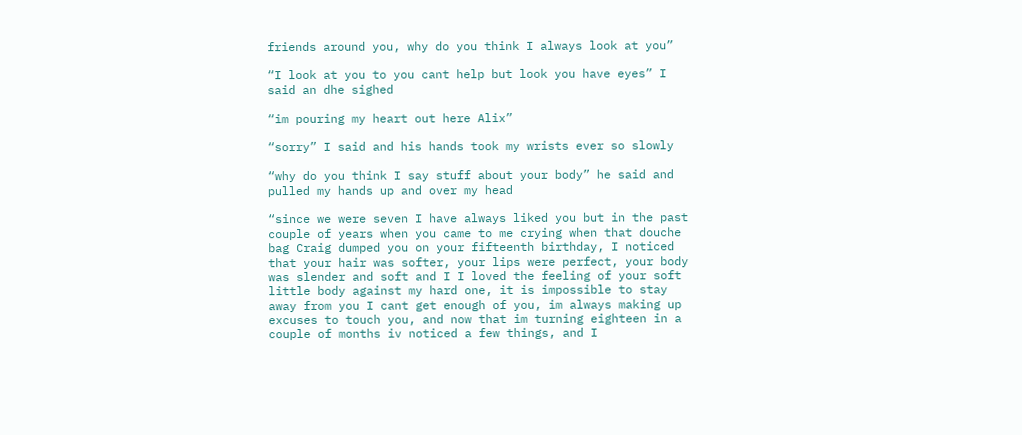friends around you, why do you think I always look at you”

“I look at you to you cant help but look you have eyes” I said an dhe sighed

“im pouring my heart out here Alix”

“sorry” I said and his hands took my wrists ever so slowly

“why do you think I say stuff about your body” he said and pulled my hands up and over my head

“since we were seven I have always liked you but in the past couple of years when you came to me crying when that douche bag Craig dumped you on your fifteenth birthday, I noticed that your hair was softer, your lips were perfect, your body was slender and soft and I I loved the feeling of your soft little body against my hard one, it is impossible to stay away from you I cant get enough of you, im always making up excuses to touch you, and now that im turning eighteen in a couple of months iv noticed a few things, and I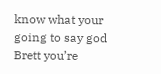know what your going to say god Brett you’re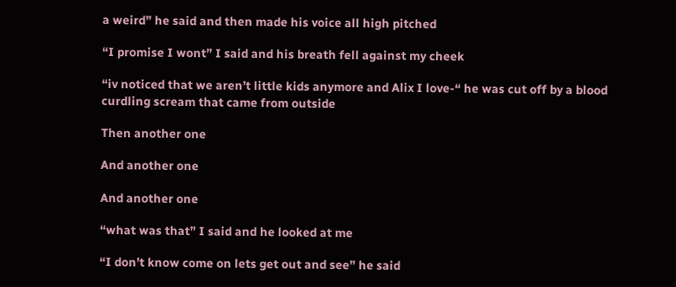a weird” he said and then made his voice all high pitched

“I promise I wont” I said and his breath fell against my cheek

“iv noticed that we aren’t little kids anymore and Alix I love-“ he was cut off by a blood curdling scream that came from outside

Then another one

And another one

And another one

“what was that” I said and he looked at me

“I don’t know come on lets get out and see” he said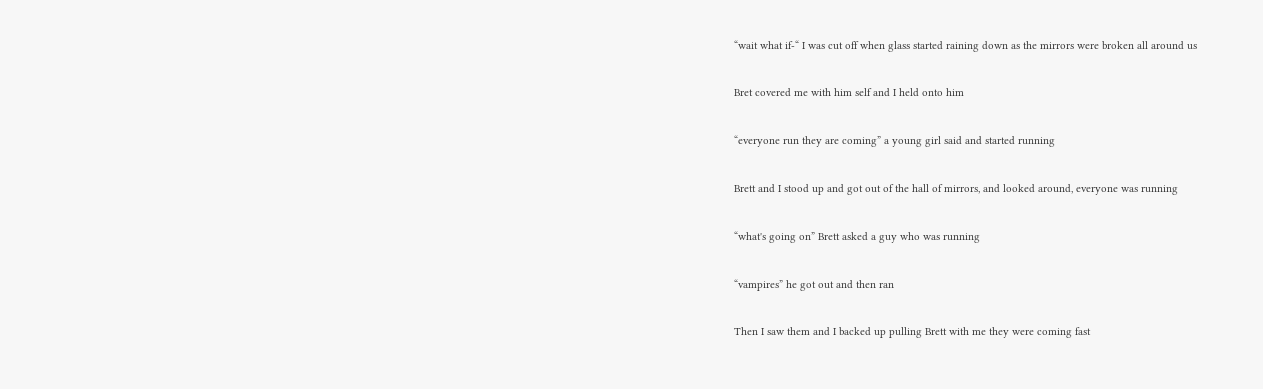“wait what if-“ I was cut off when glass started raining down as the mirrors were broken all around us

Bret covered me with him self and I held onto him

“everyone run they are coming” a young girl said and started running

Brett and I stood up and got out of the hall of mirrors, and looked around, everyone was running

“what's going on” Brett asked a guy who was running

“vampires” he got out and then ran

Then I saw them and I backed up pulling Brett with me they were coming fast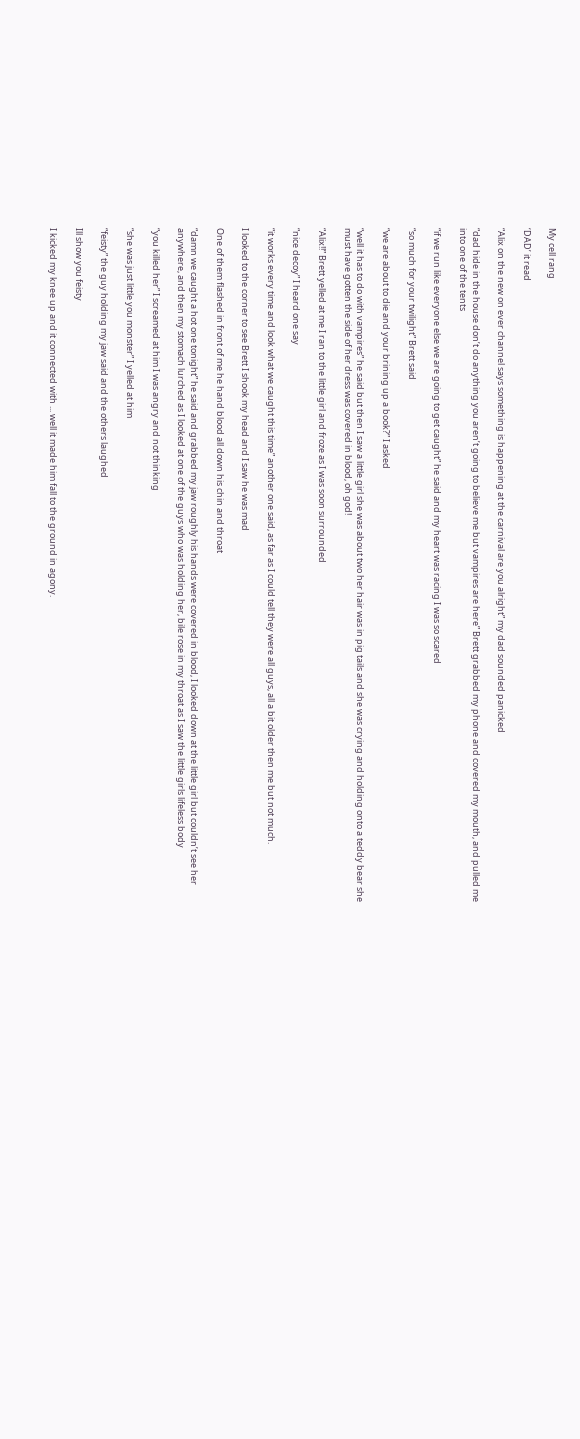My cell rang

‘DAD’ it read

“Alix on the new on ever channel says something is happening at the carnival are you alright” my dad sounded panicked

“dad hide in the house don’t do anything you aren’t going to believe me but vampires are here” Brett grabbed my phone and covered my mouth, and pulled me into one of the tents

“if we run like everyone else we are going to get caught” he said and my heart was racing I was so scared

“so much for your twilight” Brett said

“we are about to die and your brining up a book?” I asked

“well it has to do with vampires” he said but then I saw a little girl she was about two her hair was in pig tails and she was crying and holding onto a teddy bear she must have gotten the side of her dress was covered in blood, oh god!

“Alix!!” Brett yelled at me I ran to the little girl and froze as I was soon surrounded

“nice decoy” I heard one say

“it works every time and look what we caught this time” another one said, as far as I could tell they were all guys, all a bit older then me but not much.

I looked to the corner to see Brett I shook my head and I saw he was mad

One of them flashed in front of me he hand blood all down his chin and throat

“damn we caught a hot one tonight” he said and grabbed my jaw roughly his hands were covered in blood, I looked down at the little girl but couldn’t see her anywhere, and then my stomach lurched as I looked at one of the guys who was holding her, bile rose in my throat as I saw the little girls lifeless body

“you killed her” I screamed at him I was angry and not thinking

“she was just little you monster” I yelled at him

“feisty” the guy holding my jaw said and the others laughed

Ill show you feisty

I kicked my knee up and it connected with ... well it made him fall to the ground in agony.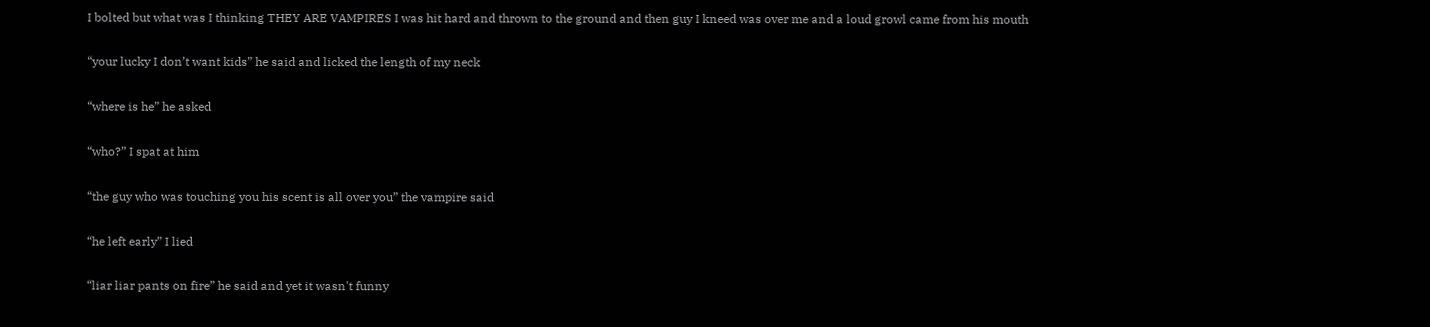I bolted but what was I thinking THEY ARE VAMPIRES I was hit hard and thrown to the ground and then guy I kneed was over me and a loud growl came from his mouth

“your lucky I don’t want kids” he said and licked the length of my neck

“where is he” he asked

“who?” I spat at him

“the guy who was touching you his scent is all over you” the vampire said

“he left early” I lied

“liar liar pants on fire” he said and yet it wasn't funny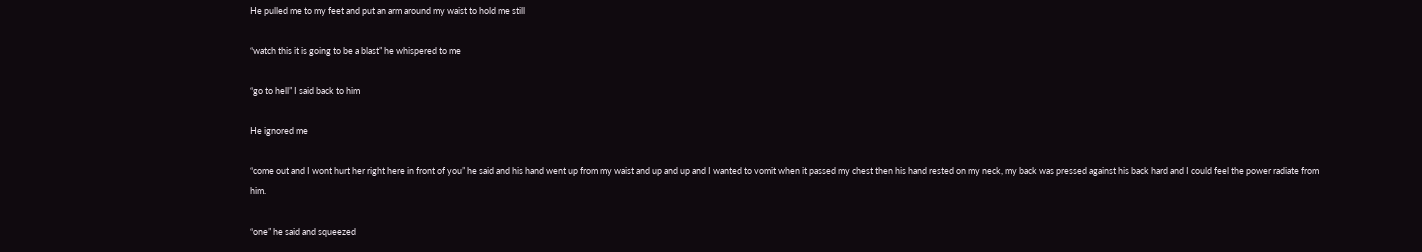He pulled me to my feet and put an arm around my waist to hold me still

“watch this it is going to be a blast” he whispered to me

“go to hell” I said back to him

He ignored me

“come out and I wont hurt her right here in front of you” he said and his hand went up from my waist and up and up and I wanted to vomit when it passed my chest then his hand rested on my neck, my back was pressed against his back hard and I could feel the power radiate from him.

“one” he said and squeezed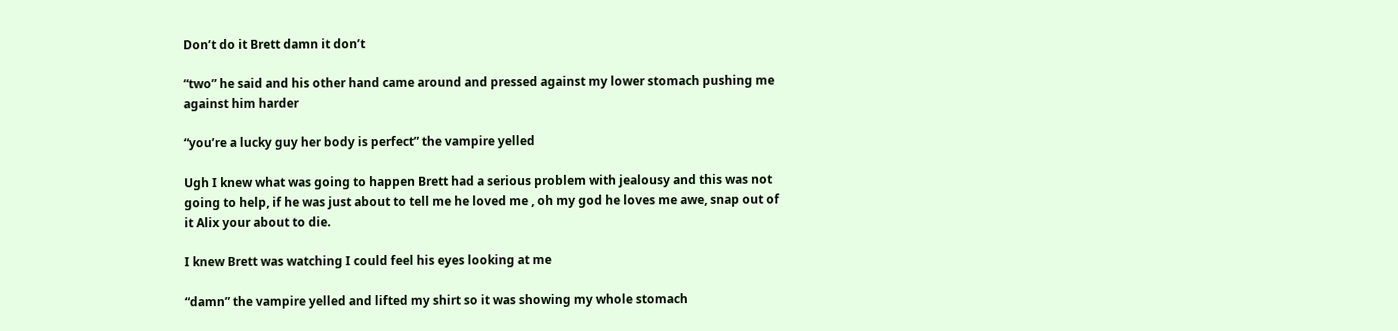Don’t do it Brett damn it don’t

“two” he said and his other hand came around and pressed against my lower stomach pushing me against him harder

“you’re a lucky guy her body is perfect” the vampire yelled

Ugh I knew what was going to happen Brett had a serious problem with jealousy and this was not going to help, if he was just about to tell me he loved me , oh my god he loves me awe, snap out of it Alix your about to die.

I knew Brett was watching I could feel his eyes looking at me

“damn” the vampire yelled and lifted my shirt so it was showing my whole stomach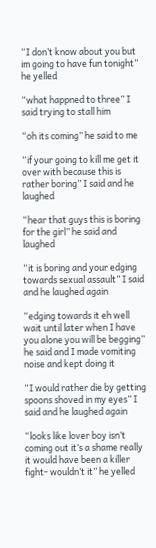“I don’t know about you but im going to have fun tonight” he yelled

“what happned to three” I said trying to stall him

“oh its coming” he said to me

“if your going to kill me get it over with because this is rather boring” I said and he laughed

“hear that guys this is boring for the girl” he said and laughed

“it is boring and your edging towards sexual assault” I said and he laughed again

“edging towards it eh well wait until later when I have you alone you will be begging” he said and I made vomiting noise and kept doing it

“I would rather die by getting spoons shoved in my eyes” I said and he laughed again

“looks like lover boy isn’t coming out it’s a shame really it would have been a killer fight- wouldn’t it” he yelled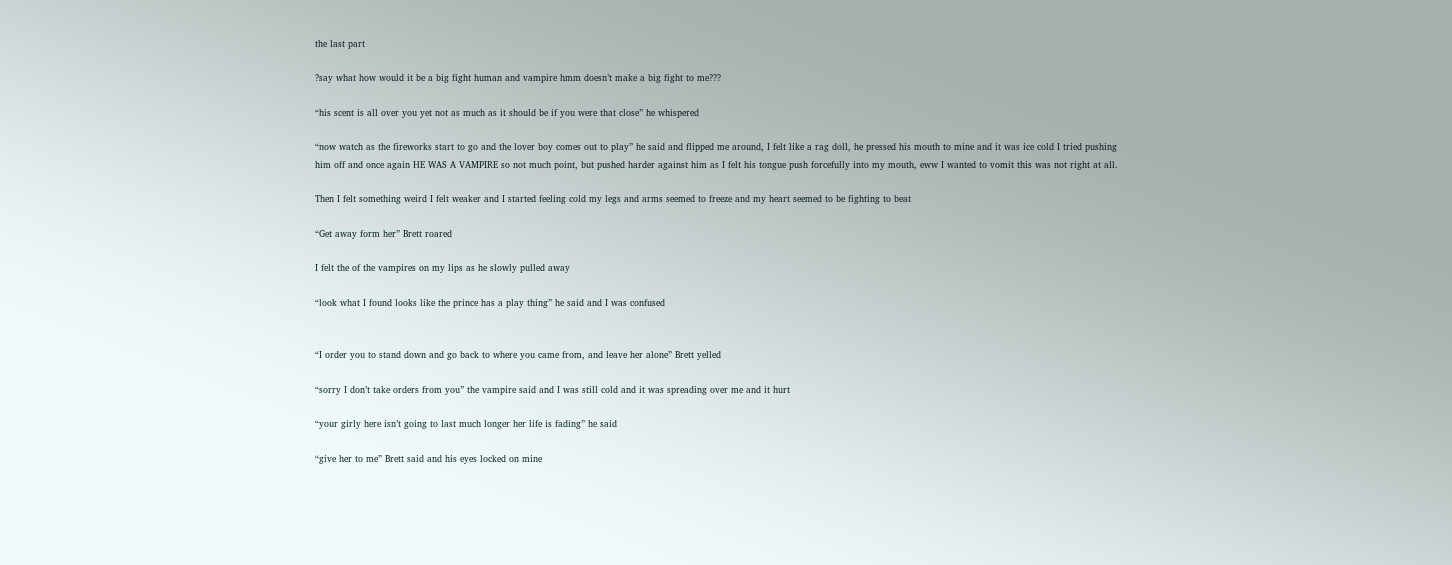the last part

?say what how would it be a big fight human and vampire hmm doesn’t make a big fight to me???

“his scent is all over you yet not as much as it should be if you were that close” he whispered

“now watch as the fireworks start to go and the lover boy comes out to play” he said and flipped me around, I felt like a rag doll, he pressed his mouth to mine and it was ice cold I tried pushing him off and once again HE WAS A VAMPIRE so not much point, but pushed harder against him as I felt his tongue push forcefully into my mouth, eww I wanted to vomit this was not right at all.

Then I felt something weird I felt weaker and I started feeling cold my legs and arms seemed to freeze and my heart seemed to be fighting to beat

“Get away form her” Brett roared

I felt the of the vampires on my lips as he slowly pulled away

“look what I found looks like the prince has a play thing” he said and I was confused


“I order you to stand down and go back to where you came from, and leave her alone” Brett yelled

“sorry I don’t take orders from you” the vampire said and I was still cold and it was spreading over me and it hurt

“your girly here isn’t going to last much longer her life is fading” he said

“give her to me” Brett said and his eyes locked on mine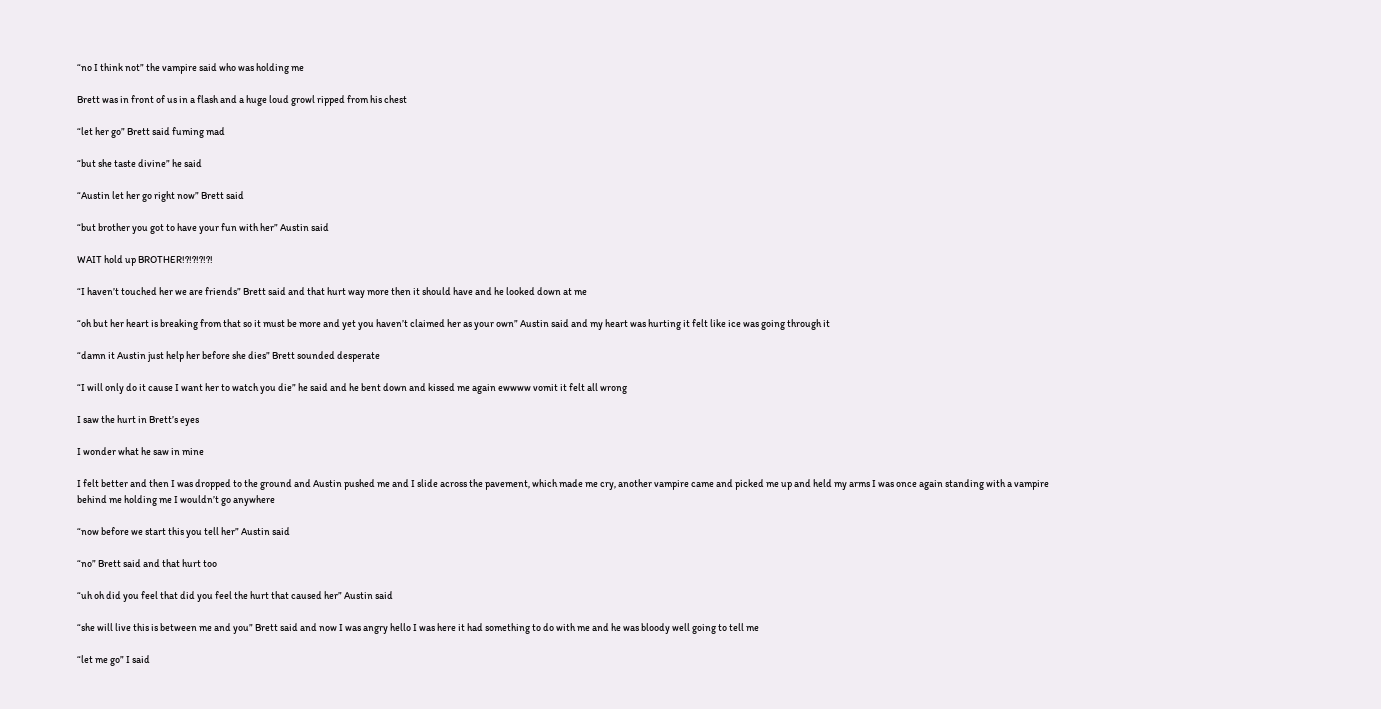“no I think not” the vampire said who was holding me

Brett was in front of us in a flash and a huge loud growl ripped from his chest

“let her go” Brett said fuming mad

“but she taste divine” he said

“Austin let her go right now” Brett said

“but brother you got to have your fun with her” Austin said

WAIT hold up BROTHER!?!?!?!?!

“I haven’t touched her we are friends” Brett said and that hurt way more then it should have and he looked down at me

“oh but her heart is breaking from that so it must be more and yet you haven’t claimed her as your own” Austin said and my heart was hurting it felt like ice was going through it

“damn it Austin just help her before she dies” Brett sounded desperate

“I will only do it cause I want her to watch you die” he said and he bent down and kissed me again ewwww vomit it felt all wrong

I saw the hurt in Brett’s eyes

I wonder what he saw in mine

I felt better and then I was dropped to the ground and Austin pushed me and I slide across the pavement, which made me cry, another vampire came and picked me up and held my arms I was once again standing with a vampire behind me holding me I wouldn’t go anywhere

“now before we start this you tell her” Austin said

“no” Brett said and that hurt too

“uh oh did you feel that did you feel the hurt that caused her” Austin said

“she will live this is between me and you” Brett said and now I was angry hello I was here it had something to do with me and he was bloody well going to tell me

“let me go” I said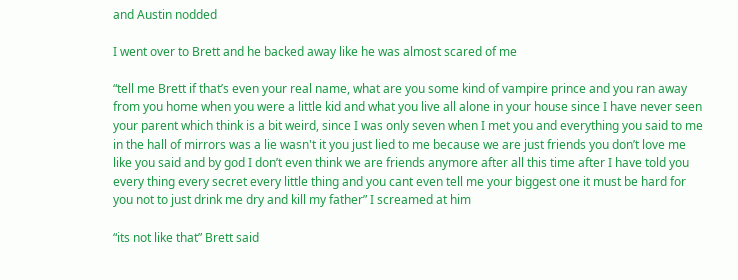and Austin nodded

I went over to Brett and he backed away like he was almost scared of me

“tell me Brett if that’s even your real name, what are you some kind of vampire prince and you ran away from you home when you were a little kid and what you live all alone in your house since I have never seen your parent which think is a bit weird, since I was only seven when I met you and everything you said to me in the hall of mirrors was a lie wasn't it you just lied to me because we are just friends you don’t love me like you said and by god I don’t even think we are friends anymore after all this time after I have told you every thing every secret every little thing and you cant even tell me your biggest one it must be hard for you not to just drink me dry and kill my father” I screamed at him

“its not like that” Brett said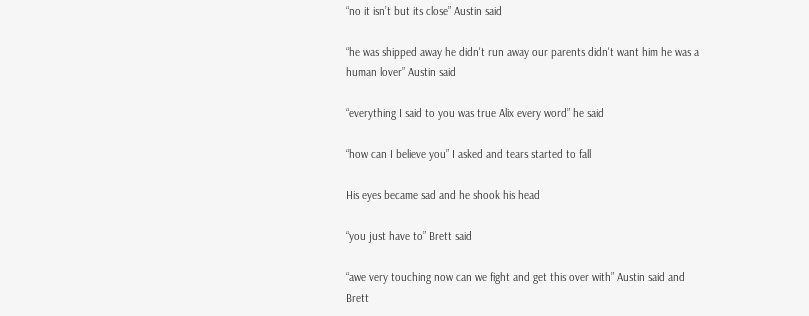“no it isn’t but its close” Austin said

“he was shipped away he didn't run away our parents didn't want him he was a human lover” Austin said

“everything I said to you was true Alix every word” he said

“how can I believe you” I asked and tears started to fall

His eyes became sad and he shook his head

“you just have to” Brett said

“awe very touching now can we fight and get this over with” Austin said and Brett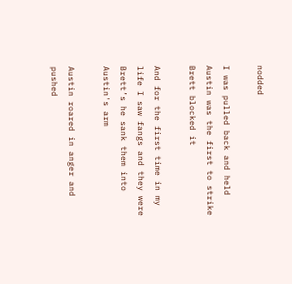nodded

I was pulled back and held Austin was the first to strike Brett blocked it

And for the first time in my life I saw fangs and they were Brett’s he sank them into Austin's arm

Austin roared in anger and pushed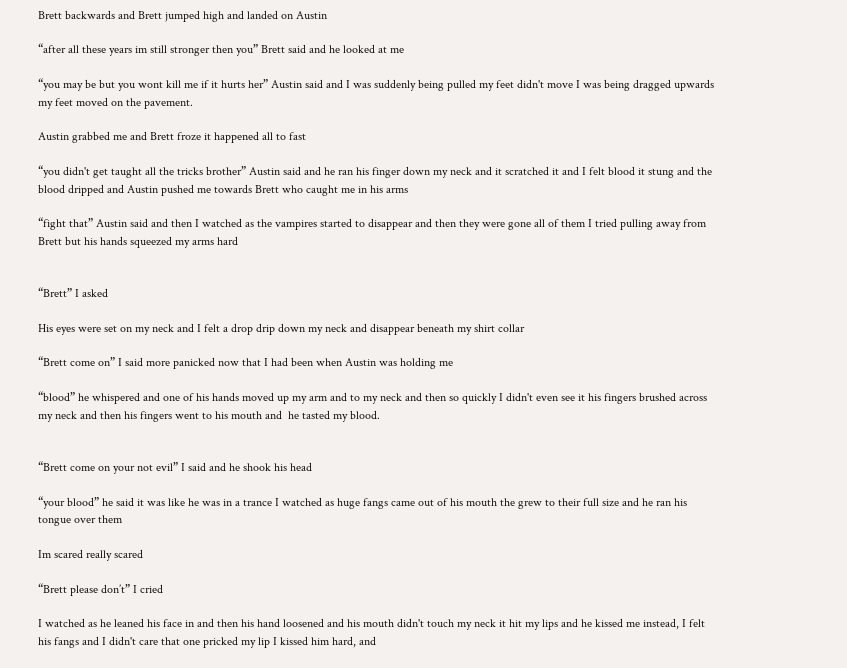Brett backwards and Brett jumped high and landed on Austin

“after all these years im still stronger then you” Brett said and he looked at me

“you may be but you wont kill me if it hurts her” Austin said and I was suddenly being pulled my feet didn't move I was being dragged upwards my feet moved on the pavement.

Austin grabbed me and Brett froze it happened all to fast

“you didn't get taught all the tricks brother” Austin said and he ran his finger down my neck and it scratched it and I felt blood it stung and the blood dripped and Austin pushed me towards Brett who caught me in his arms

“fight that” Austin said and then I watched as the vampires started to disappear and then they were gone all of them I tried pulling away from Brett but his hands squeezed my arms hard


“Brett” I asked

His eyes were set on my neck and I felt a drop drip down my neck and disappear beneath my shirt collar

“Brett come on” I said more panicked now that I had been when Austin was holding me

“blood” he whispered and one of his hands moved up my arm and to my neck and then so quickly I didn't even see it his fingers brushed across my neck and then his fingers went to his mouth and  he tasted my blood.


“Brett come on your not evil” I said and he shook his head

“your blood” he said it was like he was in a trance I watched as huge fangs came out of his mouth the grew to their full size and he ran his tongue over them

Im scared really scared

“Brett please don’t” I cried

I watched as he leaned his face in and then his hand loosened and his mouth didn't touch my neck it hit my lips and he kissed me instead, I felt his fangs and I didn't care that one pricked my lip I kissed him hard, and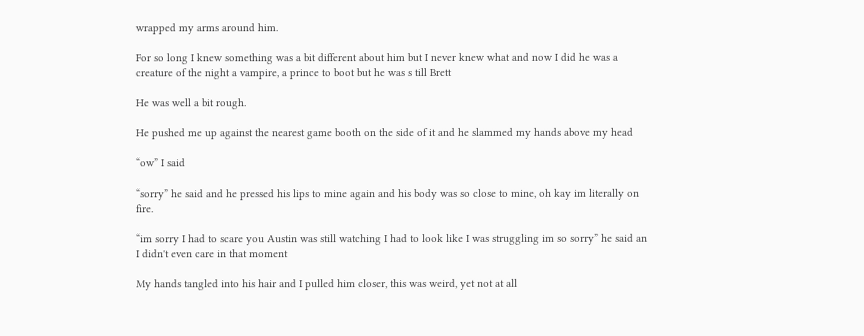wrapped my arms around him.

For so long I knew something was a bit different about him but I never knew what and now I did he was a creature of the night a vampire, a prince to boot but he was s till Brett

He was well a bit rough.

He pushed me up against the nearest game booth on the side of it and he slammed my hands above my head

“ow” I said

“sorry” he said and he pressed his lips to mine again and his body was so close to mine, oh kay im literally on fire.

“im sorry I had to scare you Austin was still watching I had to look like I was struggling im so sorry” he said an I didn't even care in that moment

My hands tangled into his hair and I pulled him closer, this was weird, yet not at all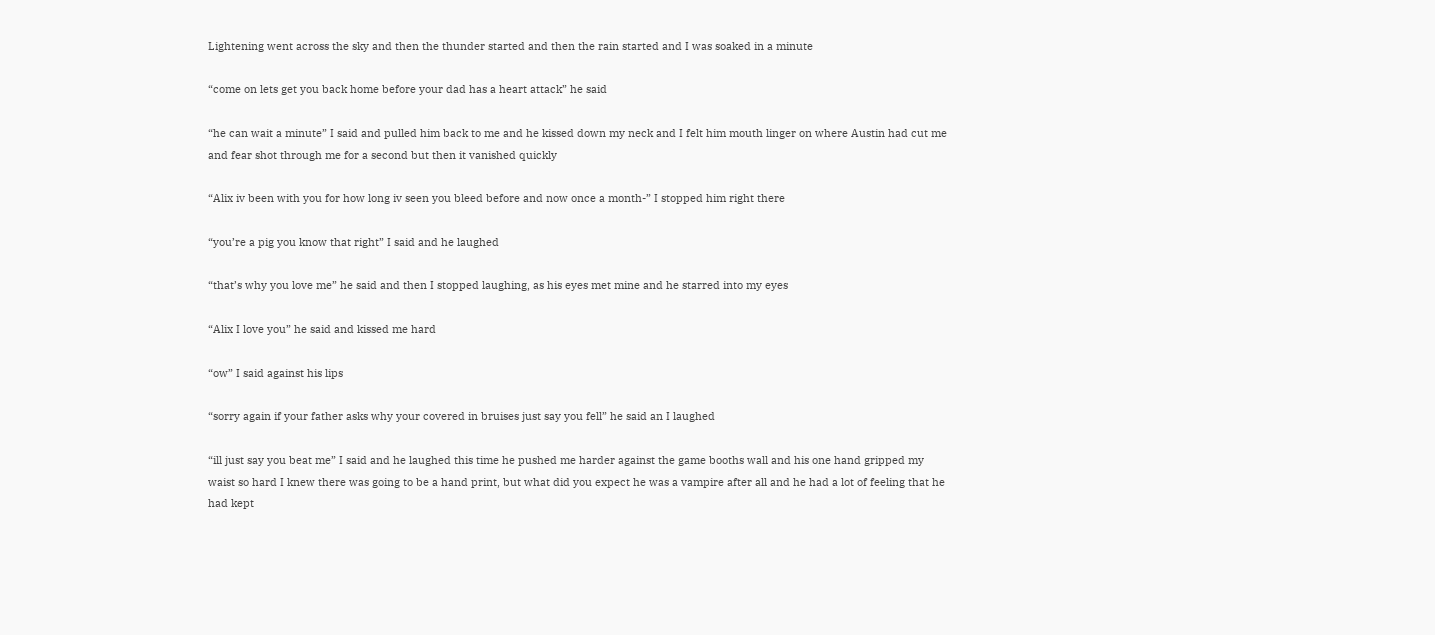Lightening went across the sky and then the thunder started and then the rain started and I was soaked in a minute

“come on lets get you back home before your dad has a heart attack” he said

“he can wait a minute” I said and pulled him back to me and he kissed down my neck and I felt him mouth linger on where Austin had cut me and fear shot through me for a second but then it vanished quickly

“Alix iv been with you for how long iv seen you bleed before and now once a month-” I stopped him right there

“you’re a pig you know that right” I said and he laughed

“that’s why you love me” he said and then I stopped laughing, as his eyes met mine and he starred into my eyes

“Alix I love you” he said and kissed me hard

“ow” I said against his lips

“sorry again if your father asks why your covered in bruises just say you fell” he said an I laughed

“ill just say you beat me” I said and he laughed this time he pushed me harder against the game booths wall and his one hand gripped my waist so hard I knew there was going to be a hand print, but what did you expect he was a vampire after all and he had a lot of feeling that he had kept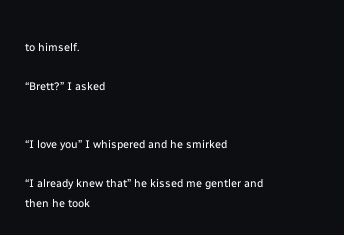to himself.

“Brett?” I asked


“I love you” I whispered and he smirked

“I already knew that” he kissed me gentler and then he took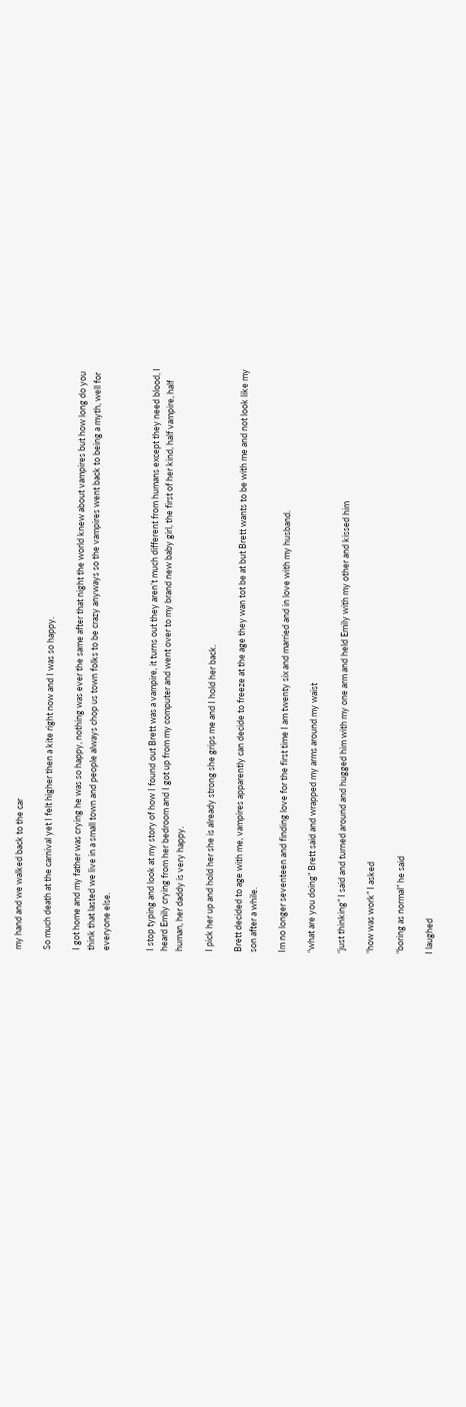my hand and we walked back to the car

So much death at the carnival yet I felt higher then a kite right now and I was so happy.

I got home and my father was crying he was so happy, nothing was ever the same after that night the world knew about vampires but how long do you think that lasted we live in a small town and people always chop us town folks to be crazy anyways so the vampires went back to being a myth, well for everyone else.


I stop typing and look at my story of how I found out Brett was a vampire, it turns out they aren’t much different from humans except they need blood, I heard Emily crying from her bedroom and I got up from my computer and went over to my brand new baby girl, the first of her kind, half vampire, half human, her daddy is very happy.

I pick her up and hold her she is already strong she grips me and I hold her back.

Brett decided to age with me, vampires apparently can decide to freeze at the age they wan tot be at but Brett wants to be with me and not look like my son after a while.

Im no longer seventeen and finding love for the first time I am twenty six and married and in love with my husband.

“what are you doing” Brett said and wrapped my arms around my waist

“just thinking” I said and turned around and hugged him with my one arm and held Emily with my other and kissed him

“how was work” I asked

“boring as normal” he said

I laughed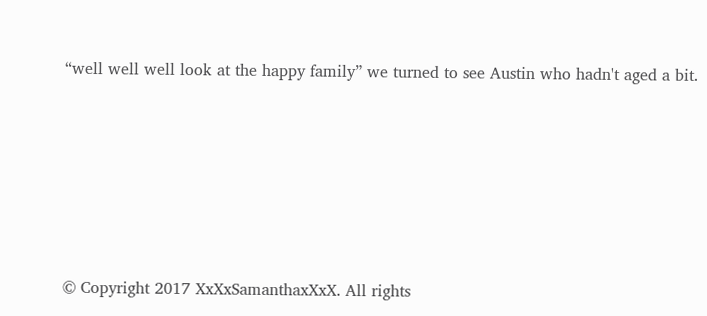“well well well look at the happy family” we turned to see Austin who hadn't aged a bit.








© Copyright 2017 XxXxSamanthaxXxX. All rights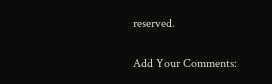reserved.

Add Your Comments: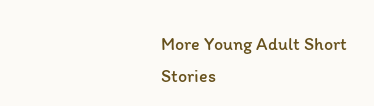More Young Adult Short Stories